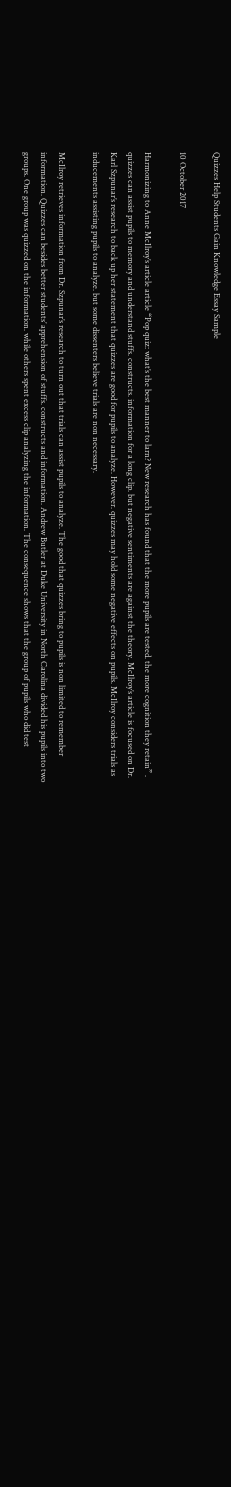Quizzes Help Students Gain Knowledge Essay Sample

10 October 2017

Harmonizing to Anne McIlroy’s article article “Pop quiz: what’s the best manner to larn? New research has found that the more pupils are tested. the more cognition they retain” . quizzes can assist pupils to memory and understand stuffs. constructs. information for a long clip. but negative sentiments are against the theory. McIlroy’s article is focused on Dr. Karl Szpunar’s research to back up her statement that quizzes are good for pupils to analyze. However. quizzes may hold some negative effects on pupils. McIlroy considers trials as inducements assisting pupils to analyze. but some dissenters believe trials are non necessary.

McIlroy retrieves information from Dr. Szpunar’s research to turn out that trials can assist pupils to analyze. The good that quizzes bring to pupils is non limited to remember information. Quizzes can besides better students’ apprehension of stuffs. constructs and information. Andrew Butler at Duke University in North Carolina divided his pupils into two groups. One group was quizzed on the information. while others spent excess clip analyzing the information. The consequence shows that the group of pupils who did test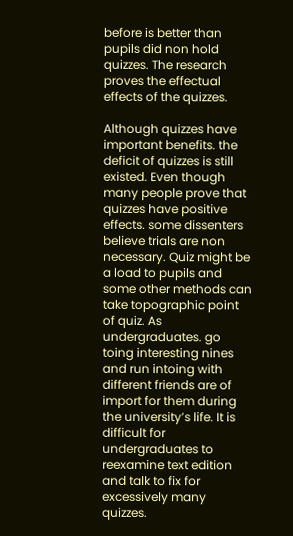before is better than pupils did non hold quizzes. The research proves the effectual effects of the quizzes.

Although quizzes have important benefits. the deficit of quizzes is still existed. Even though many people prove that quizzes have positive effects. some dissenters believe trials are non necessary. Quiz might be a load to pupils and some other methods can take topographic point of quiz. As undergraduates. go toing interesting nines and run intoing with different friends are of import for them during the university’s life. It is difficult for undergraduates to reexamine text edition and talk to fix for excessively many quizzes.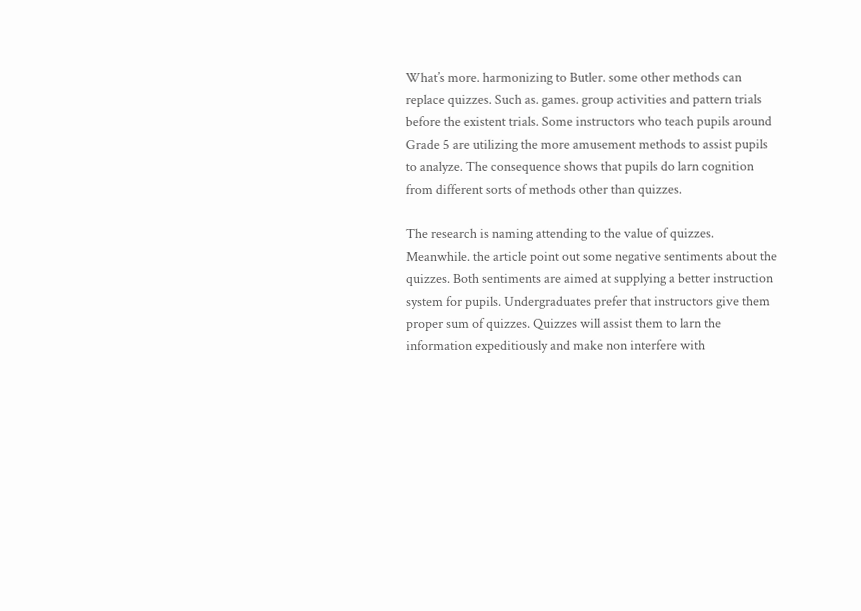What’s more. harmonizing to Butler. some other methods can replace quizzes. Such as. games. group activities and pattern trials before the existent trials. Some instructors who teach pupils around Grade 5 are utilizing the more amusement methods to assist pupils to analyze. The consequence shows that pupils do larn cognition from different sorts of methods other than quizzes.

The research is naming attending to the value of quizzes. Meanwhile. the article point out some negative sentiments about the quizzes. Both sentiments are aimed at supplying a better instruction system for pupils. Undergraduates prefer that instructors give them proper sum of quizzes. Quizzes will assist them to larn the information expeditiously and make non interfere with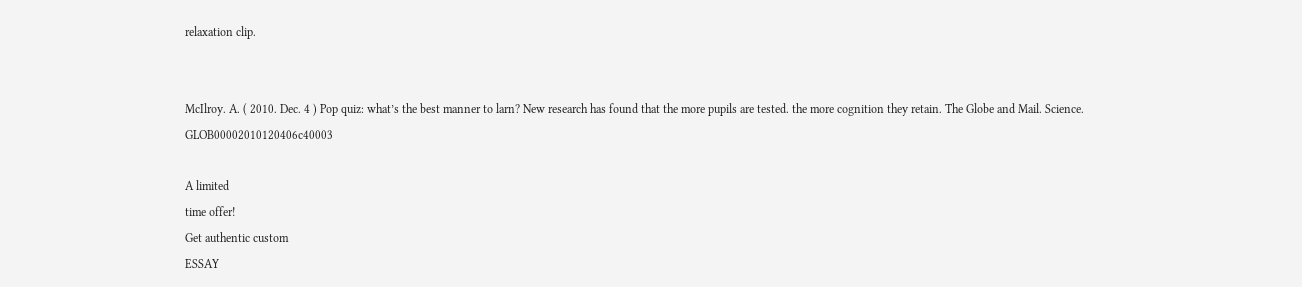relaxation clip.


McIlroy. A. ( 2010. Dec. 4 ) Pop quiz: what’s the best manner to larn? New research has found that the more pupils are tested. the more cognition they retain. The Globe and Mail. Science. GLOB00002010120406c40003

A limited
time offer!
Get authentic custom
ESSAY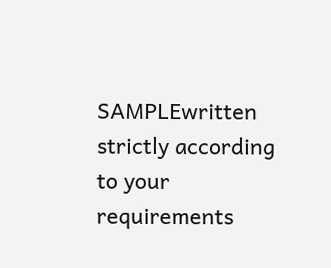SAMPLEwritten strictly according
to your requirements